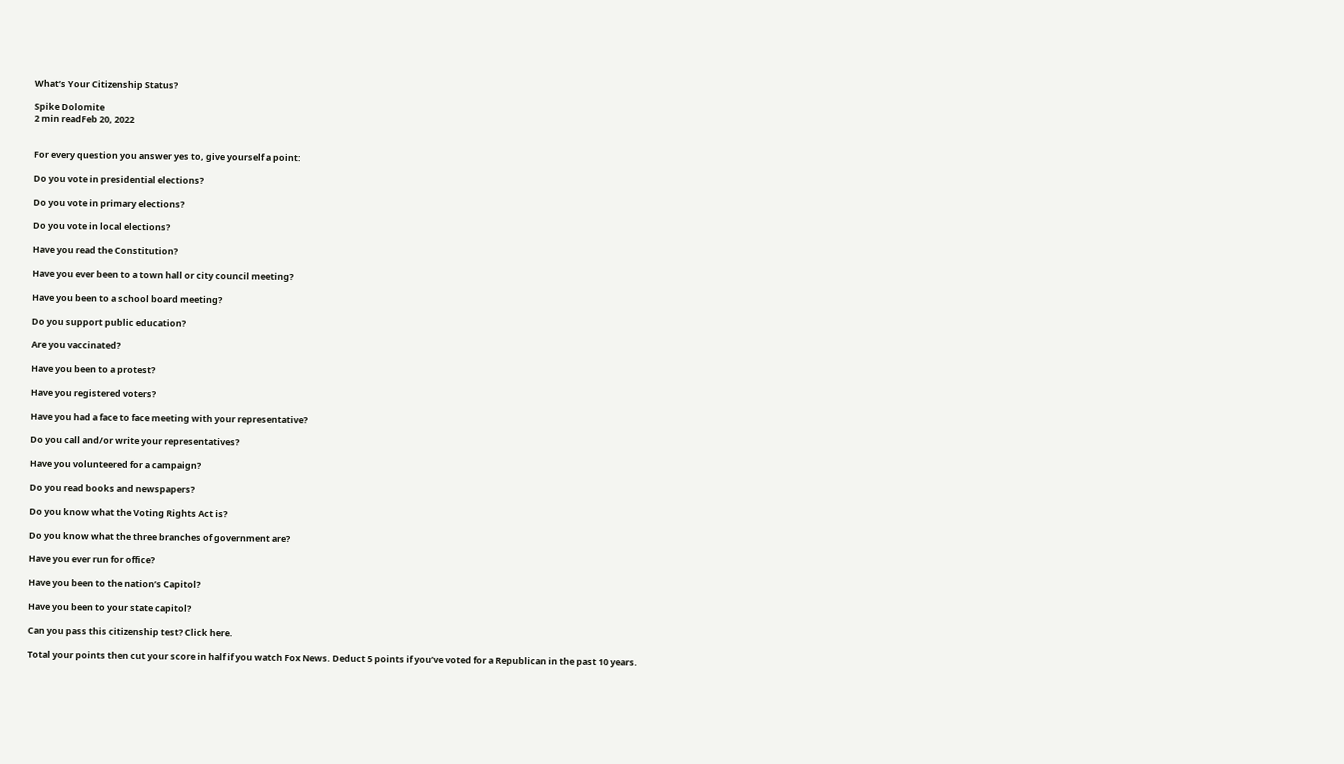What’s Your Citizenship Status?

Spike Dolomite
2 min readFeb 20, 2022


For every question you answer yes to, give yourself a point:

Do you vote in presidential elections?

Do you vote in primary elections?

Do you vote in local elections?

Have you read the Constitution?

Have you ever been to a town hall or city council meeting?

Have you been to a school board meeting?

Do you support public education?

Are you vaccinated?

Have you been to a protest?

Have you registered voters?

Have you had a face to face meeting with your representative?

Do you call and/or write your representatives?

Have you volunteered for a campaign?

Do you read books and newspapers?

Do you know what the Voting Rights Act is?

Do you know what the three branches of government are?

Have you ever run for office?

Have you been to the nation’s Capitol?

Have you been to your state capitol?

Can you pass this citizenship test? Click here.

Total your points then cut your score in half if you watch Fox News. Deduct 5 points if you’ve voted for a Republican in the past 10 years.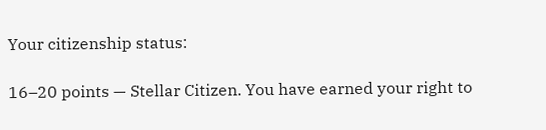Your citizenship status:

16–20 points — Stellar Citizen. You have earned your right to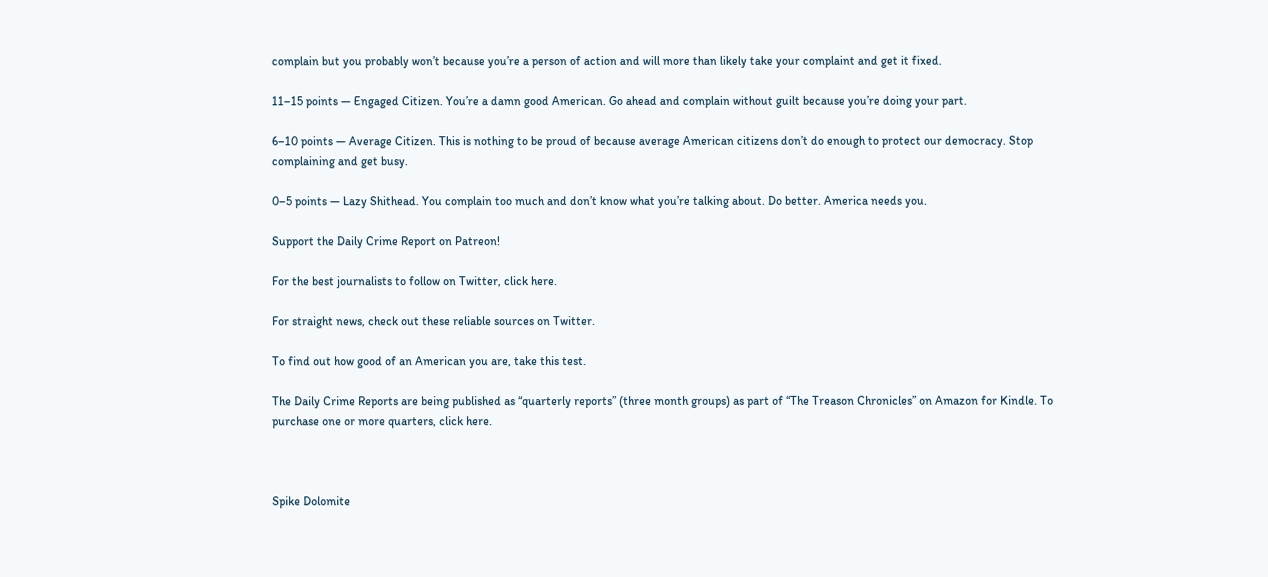complain but you probably won’t because you’re a person of action and will more than likely take your complaint and get it fixed.

11–15 points — Engaged Citizen. You’re a damn good American. Go ahead and complain without guilt because you’re doing your part.

6–10 points — Average Citizen. This is nothing to be proud of because average American citizens don’t do enough to protect our democracy. Stop complaining and get busy.

0–5 points — Lazy Shithead. You complain too much and don’t know what you’re talking about. Do better. America needs you.

Support the Daily Crime Report on Patreon!

For the best journalists to follow on Twitter, click here.

For straight news, check out these reliable sources on Twitter.

To find out how good of an American you are, take this test.

The Daily Crime Reports are being published as “quarterly reports” (three month groups) as part of “The Treason Chronicles” on Amazon for Kindle. To purchase one or more quarters, click here.



Spike Dolomite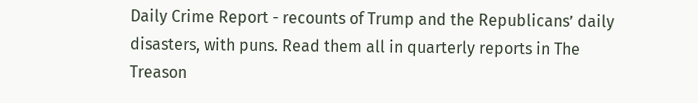Daily Crime Report - recounts of Trump and the Republicans’ daily disasters, with puns. Read them all in quarterly reports in The Treason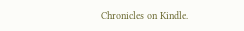Chronicles on Kindle.